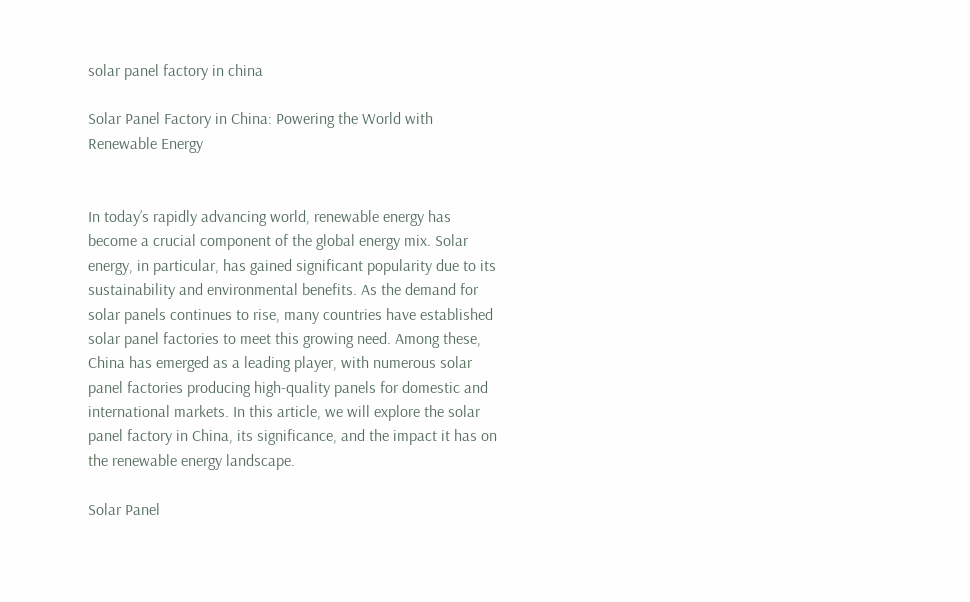solar panel factory in china

Solar Panel Factory in China: Powering the World with Renewable Energy


In today’s rapidly advancing world, renewable energy has become a crucial component of the global energy mix. Solar energy, in particular, has gained significant popularity due to its sustainability and environmental benefits. As the demand for solar panels continues to rise, many countries have established solar panel factories to meet this growing need. Among these, China has emerged as a leading player, with numerous solar panel factories producing high-quality panels for domestic and international markets. In this article, we will explore the solar panel factory in China, its significance, and the impact it has on the renewable energy landscape.

Solar Panel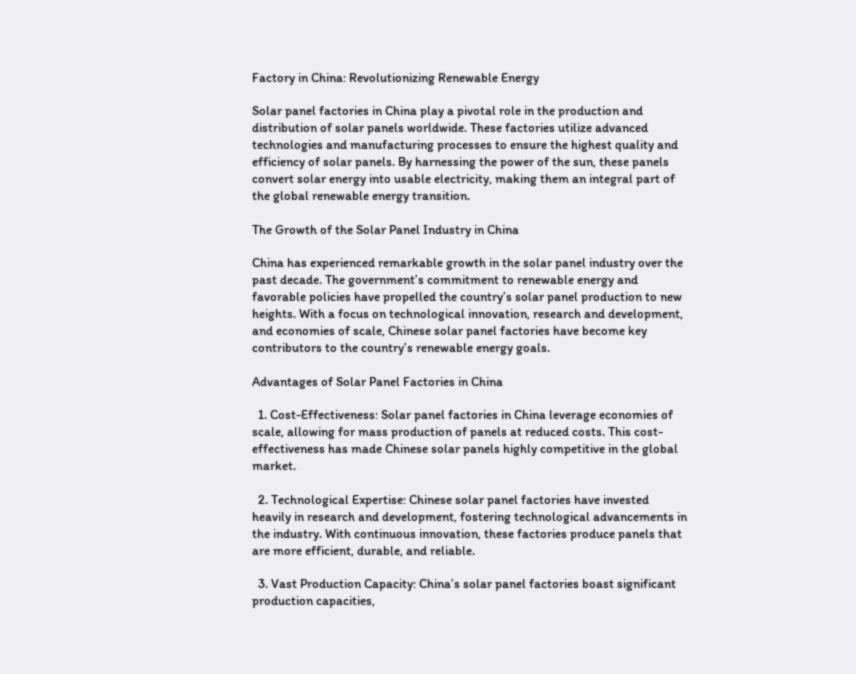Factory in China: Revolutionizing Renewable Energy

Solar panel factories in China play a pivotal role in the production and distribution of solar panels worldwide. These factories utilize advanced technologies and manufacturing processes to ensure the highest quality and efficiency of solar panels. By harnessing the power of the sun, these panels convert solar energy into usable electricity, making them an integral part of the global renewable energy transition.

The Growth of the Solar Panel Industry in China

China has experienced remarkable growth in the solar panel industry over the past decade. The government’s commitment to renewable energy and favorable policies have propelled the country’s solar panel production to new heights. With a focus on technological innovation, research and development, and economies of scale, Chinese solar panel factories have become key contributors to the country’s renewable energy goals.

Advantages of Solar Panel Factories in China

  1. Cost-Effectiveness: Solar panel factories in China leverage economies of scale, allowing for mass production of panels at reduced costs. This cost-effectiveness has made Chinese solar panels highly competitive in the global market.

  2. Technological Expertise: Chinese solar panel factories have invested heavily in research and development, fostering technological advancements in the industry. With continuous innovation, these factories produce panels that are more efficient, durable, and reliable.

  3. Vast Production Capacity: China’s solar panel factories boast significant production capacities,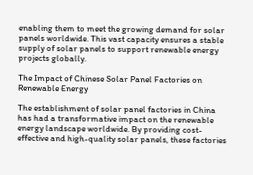enabling them to meet the growing demand for solar panels worldwide. This vast capacity ensures a stable supply of solar panels to support renewable energy projects globally.

The Impact of Chinese Solar Panel Factories on Renewable Energy

The establishment of solar panel factories in China has had a transformative impact on the renewable energy landscape worldwide. By providing cost-effective and high-quality solar panels, these factories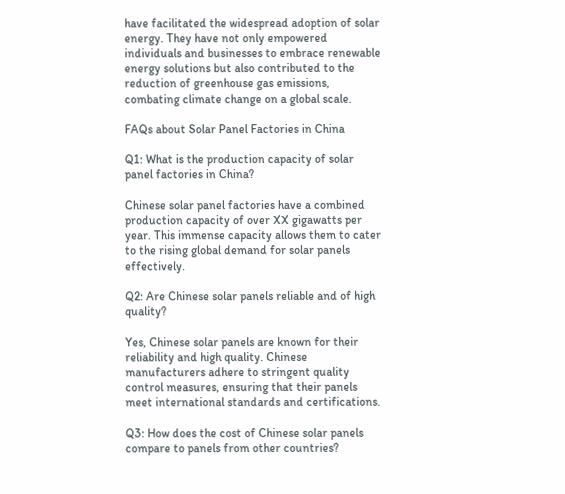have facilitated the widespread adoption of solar energy. They have not only empowered individuals and businesses to embrace renewable energy solutions but also contributed to the reduction of greenhouse gas emissions, combating climate change on a global scale.

FAQs about Solar Panel Factories in China

Q1: What is the production capacity of solar panel factories in China?

Chinese solar panel factories have a combined production capacity of over XX gigawatts per year. This immense capacity allows them to cater to the rising global demand for solar panels effectively.

Q2: Are Chinese solar panels reliable and of high quality?

Yes, Chinese solar panels are known for their reliability and high quality. Chinese manufacturers adhere to stringent quality control measures, ensuring that their panels meet international standards and certifications.

Q3: How does the cost of Chinese solar panels compare to panels from other countries?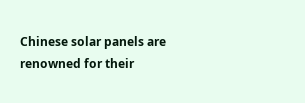Chinese solar panels are renowned for their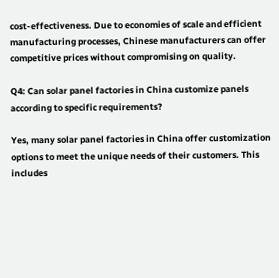cost-effectiveness. Due to economies of scale and efficient manufacturing processes, Chinese manufacturers can offer competitive prices without compromising on quality.

Q4: Can solar panel factories in China customize panels according to specific requirements?

Yes, many solar panel factories in China offer customization options to meet the unique needs of their customers. This includes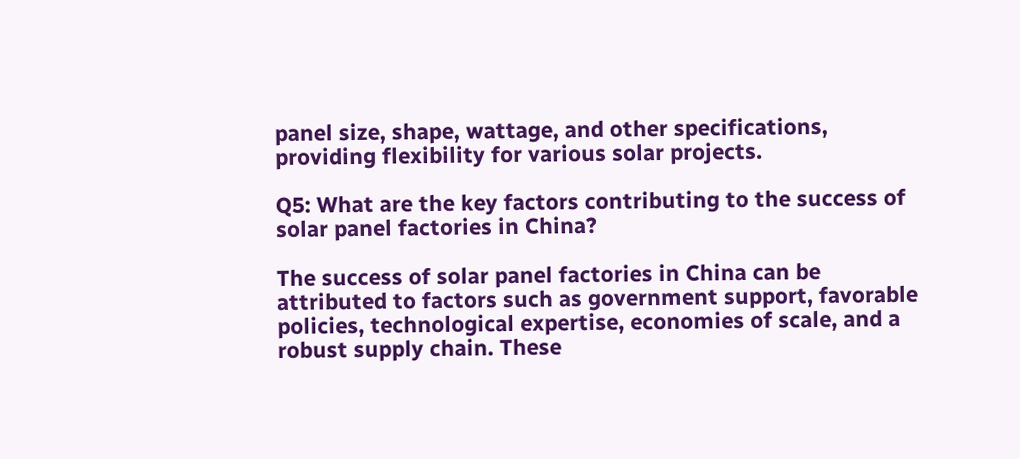panel size, shape, wattage, and other specifications, providing flexibility for various solar projects.

Q5: What are the key factors contributing to the success of solar panel factories in China?

The success of solar panel factories in China can be attributed to factors such as government support, favorable policies, technological expertise, economies of scale, and a robust supply chain. These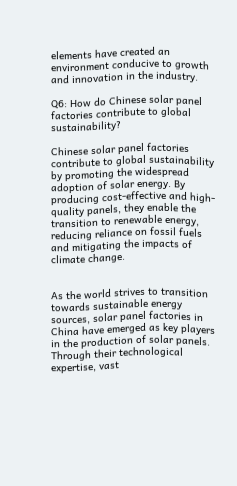elements have created an environment conducive to growth and innovation in the industry.

Q6: How do Chinese solar panel factories contribute to global sustainability?

Chinese solar panel factories contribute to global sustainability by promoting the widespread adoption of solar energy. By producing cost-effective and high-quality panels, they enable the transition to renewable energy, reducing reliance on fossil fuels and mitigating the impacts of climate change.


As the world strives to transition towards sustainable energy sources, solar panel factories in China have emerged as key players in the production of solar panels. Through their technological expertise, vast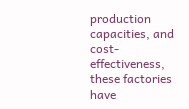production capacities, and cost-effectiveness, these factories have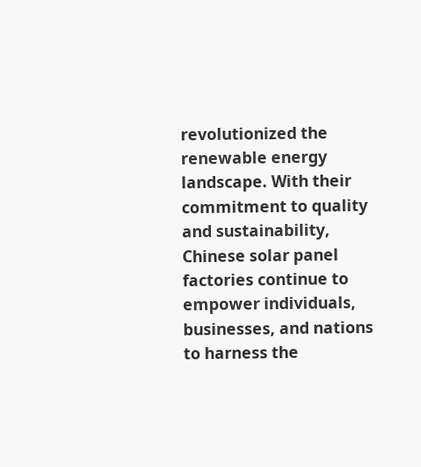revolutionized the renewable energy landscape. With their commitment to quality and sustainability, Chinese solar panel factories continue to empower individuals, businesses, and nations to harness the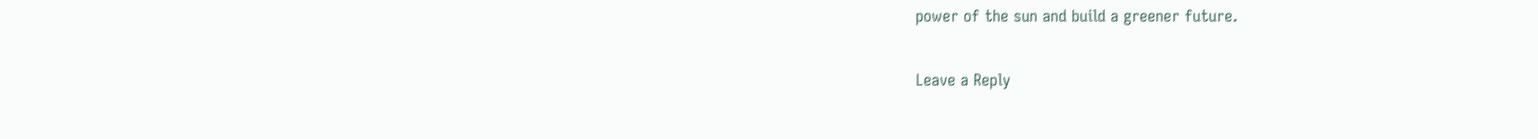power of the sun and build a greener future.

Leave a Reply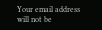Your email address will not be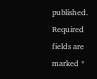published. Required fields are marked *